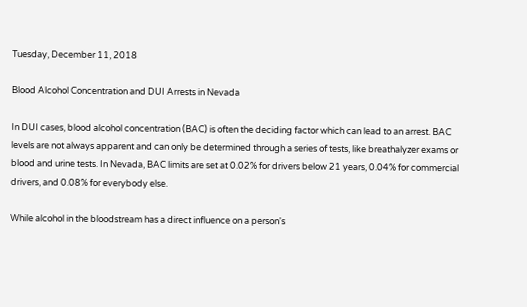Tuesday, December 11, 2018

Blood Alcohol Concentration and DUI Arrests in Nevada

In DUI cases, blood alcohol concentration (BAC) is often the deciding factor which can lead to an arrest. BAC levels are not always apparent and can only be determined through a series of tests, like breathalyzer exams or blood and urine tests. In Nevada, BAC limits are set at 0.02% for drivers below 21 years, 0.04% for commercial drivers, and 0.08% for everybody else.

While alcohol in the bloodstream has a direct influence on a person's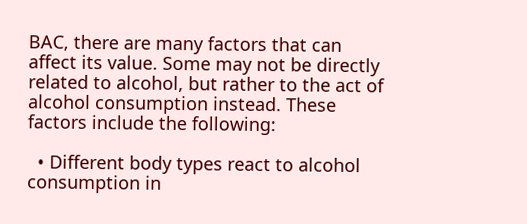BAC, there are many factors that can affect its value. Some may not be directly related to alcohol, but rather to the act of alcohol consumption instead. These factors include the following:

  • Different body types react to alcohol consumption in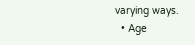varying ways.
  • Age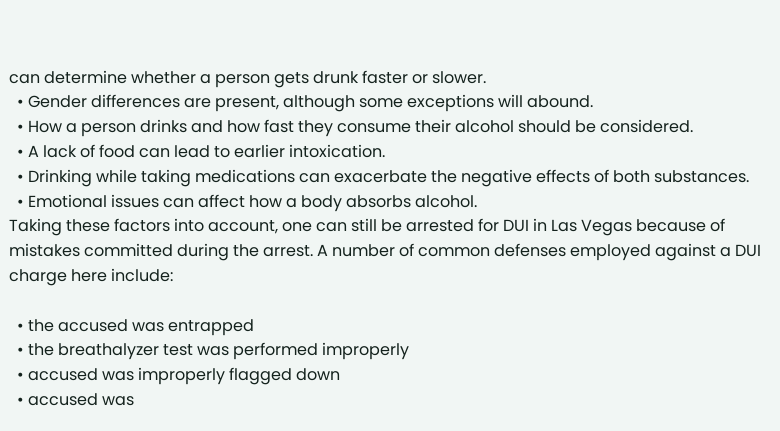can determine whether a person gets drunk faster or slower.
  • Gender differences are present, although some exceptions will abound.
  • How a person drinks and how fast they consume their alcohol should be considered.
  • A lack of food can lead to earlier intoxication.
  • Drinking while taking medications can exacerbate the negative effects of both substances.
  • Emotional issues can affect how a body absorbs alcohol.
Taking these factors into account, one can still be arrested for DUI in Las Vegas because of mistakes committed during the arrest. A number of common defenses employed against a DUI charge here include:

  • the accused was entrapped
  • the breathalyzer test was performed improperly
  • accused was improperly flagged down
  • accused was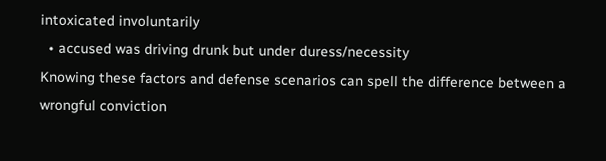intoxicated involuntarily
  • accused was driving drunk but under duress/necessity
Knowing these factors and defense scenarios can spell the difference between a wrongful conviction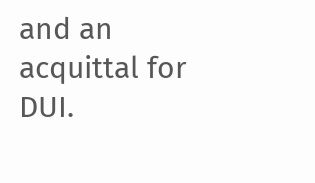and an acquittal for DUI.